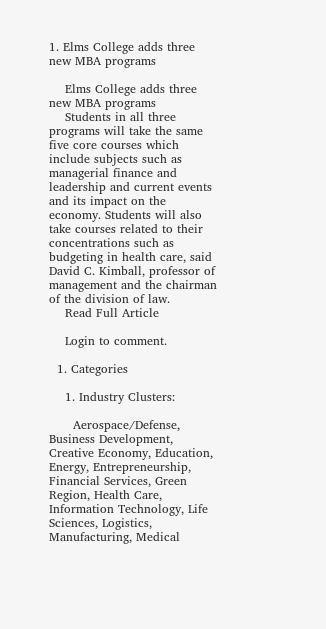1. Elms College adds three new MBA programs

    Elms College adds three new MBA programs
    Students in all three programs will take the same five core courses which include subjects such as managerial finance and leadership and current events and its impact on the economy. Students will also take courses related to their concentrations such as budgeting in health care, said David C. Kimball, professor of management and the chairman of the division of law.
    Read Full Article

    Login to comment.

  1. Categories

    1. Industry Clusters:

      Aerospace/Defense, Business Development, Creative Economy, Education, Energy, Entrepreneurship, Financial Services, Green Region, Health Care, Information Technology, Life Sciences, Logistics, Manufacturing, Medical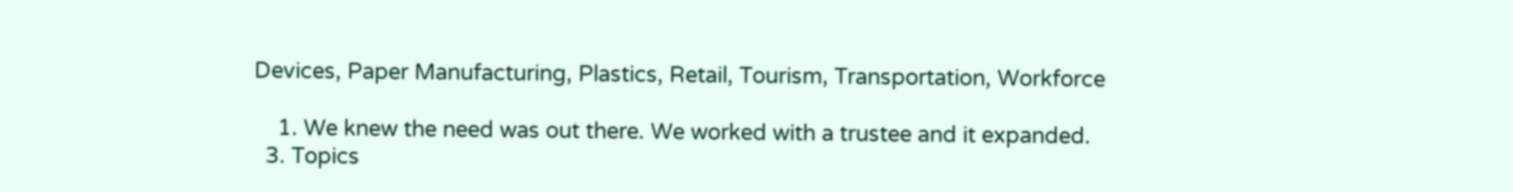Devices, Paper Manufacturing, Plastics, Retail, Tourism, Transportation, Workforce

    1. We knew the need was out there. We worked with a trustee and it expanded.
  3. Topics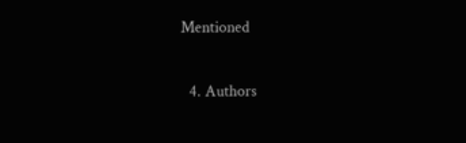Mentioned

  4. Authors